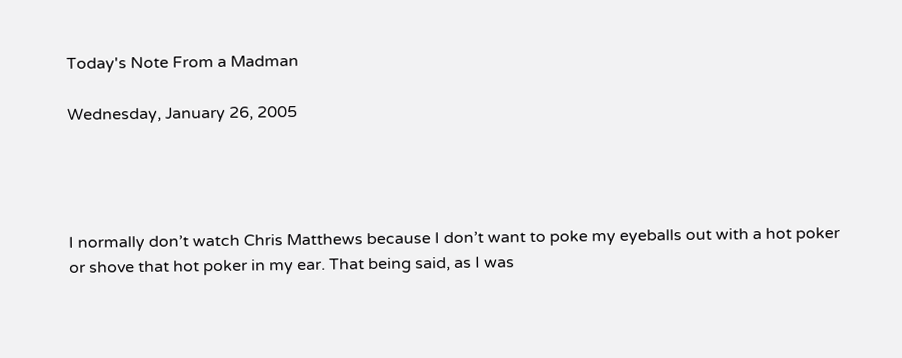Today's Note From a Madman

Wednesday, January 26, 2005




I normally don’t watch Chris Matthews because I don’t want to poke my eyeballs out with a hot poker or shove that hot poker in my ear. That being said, as I was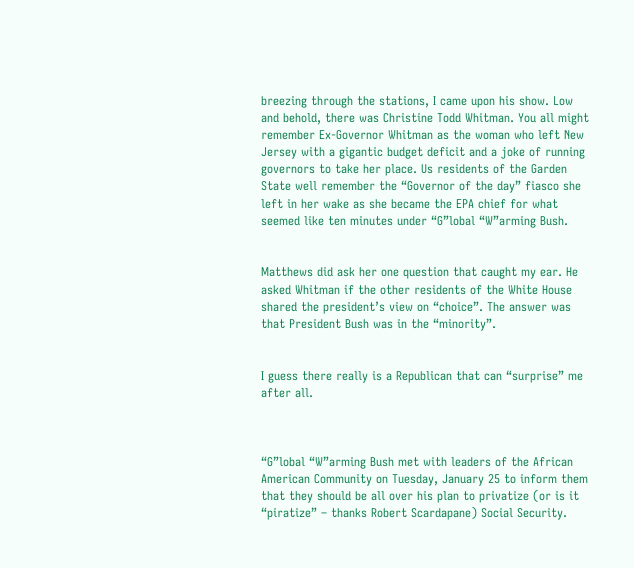breezing through the stations, I came upon his show. Low and behold, there was Christine Todd Whitman. You all might remember Ex-Governor Whitman as the woman who left New Jersey with a gigantic budget deficit and a joke of running governors to take her place. Us residents of the Garden State well remember the “Governor of the day” fiasco she left in her wake as she became the EPA chief for what seemed like ten minutes under “G”lobal “W”arming Bush.


Matthews did ask her one question that caught my ear. He asked Whitman if the other residents of the White House shared the president’s view on “choice”. The answer was that President Bush was in the “minority”.


I guess there really is a Republican that can “surprise” me after all.



“G”lobal “W”arming Bush met with leaders of the African American Community on Tuesday, January 25 to inform them that they should be all over his plan to privatize (or is it “piratize” – thanks Robert Scardapane) Social Security.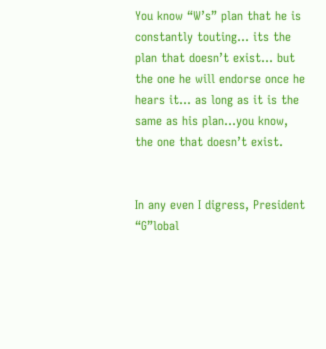You know “W’s” plan that he is constantly touting… its the plan that doesn’t exist… but the one he will endorse once he hears it… as long as it is the same as his plan…you know, the one that doesn’t exist.


In any even I digress, President “G”lobal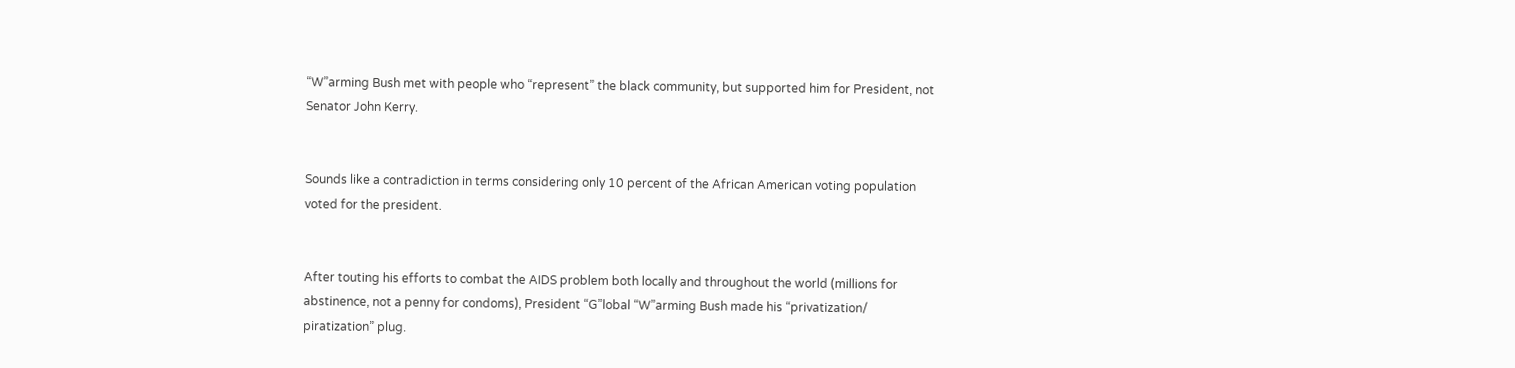“W”arming Bush met with people who “represent” the black community, but supported him for President, not Senator John Kerry.


Sounds like a contradiction in terms considering only 10 percent of the African American voting population voted for the president.


After touting his efforts to combat the AIDS problem both locally and throughout the world (millions for abstinence, not a penny for condoms), President “G”lobal “W”arming Bush made his “privatization/ piratization” plug.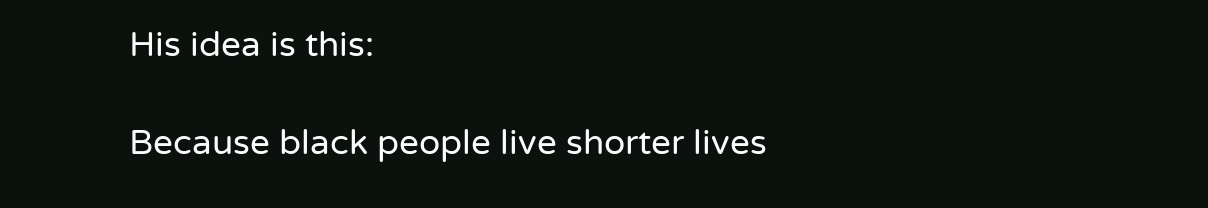His idea is this:

Because black people live shorter lives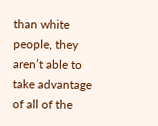than white people, they aren’t able to take advantage of all of the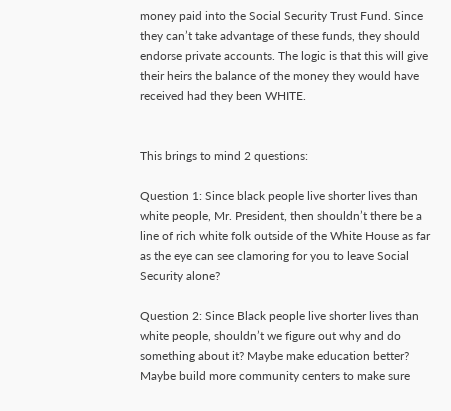money paid into the Social Security Trust Fund. Since they can’t take advantage of these funds, they should endorse private accounts. The logic is that this will give their heirs the balance of the money they would have received had they been WHITE.


This brings to mind 2 questions:

Question 1: Since black people live shorter lives than white people, Mr. President, then shouldn’t there be a line of rich white folk outside of the White House as far as the eye can see clamoring for you to leave Social Security alone?

Question 2: Since Black people live shorter lives than white people, shouldn’t we figure out why and do something about it? Maybe make education better? Maybe build more community centers to make sure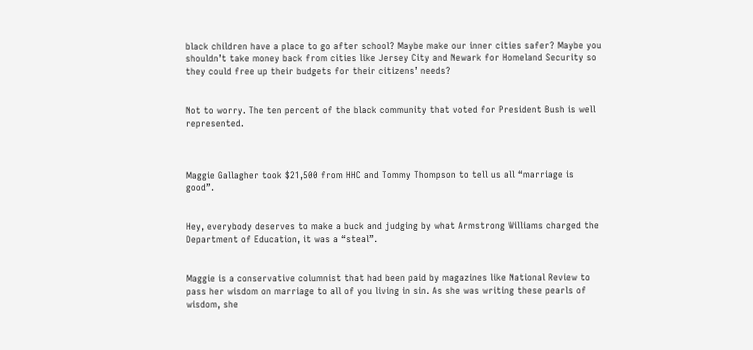black children have a place to go after school? Maybe make our inner cities safer? Maybe you shouldn’t take money back from cities like Jersey City and Newark for Homeland Security so they could free up their budgets for their citizens’ needs?


Not to worry. The ten percent of the black community that voted for President Bush is well represented.



Maggie Gallagher took $21,500 from HHC and Tommy Thompson to tell us all “marriage is good”.


Hey, everybody deserves to make a buck and judging by what Armstrong Williams charged the Department of Education, it was a “steal”.


Maggie is a conservative columnist that had been paid by magazines like National Review to pass her wisdom on marriage to all of you living in sin. As she was writing these pearls of wisdom, she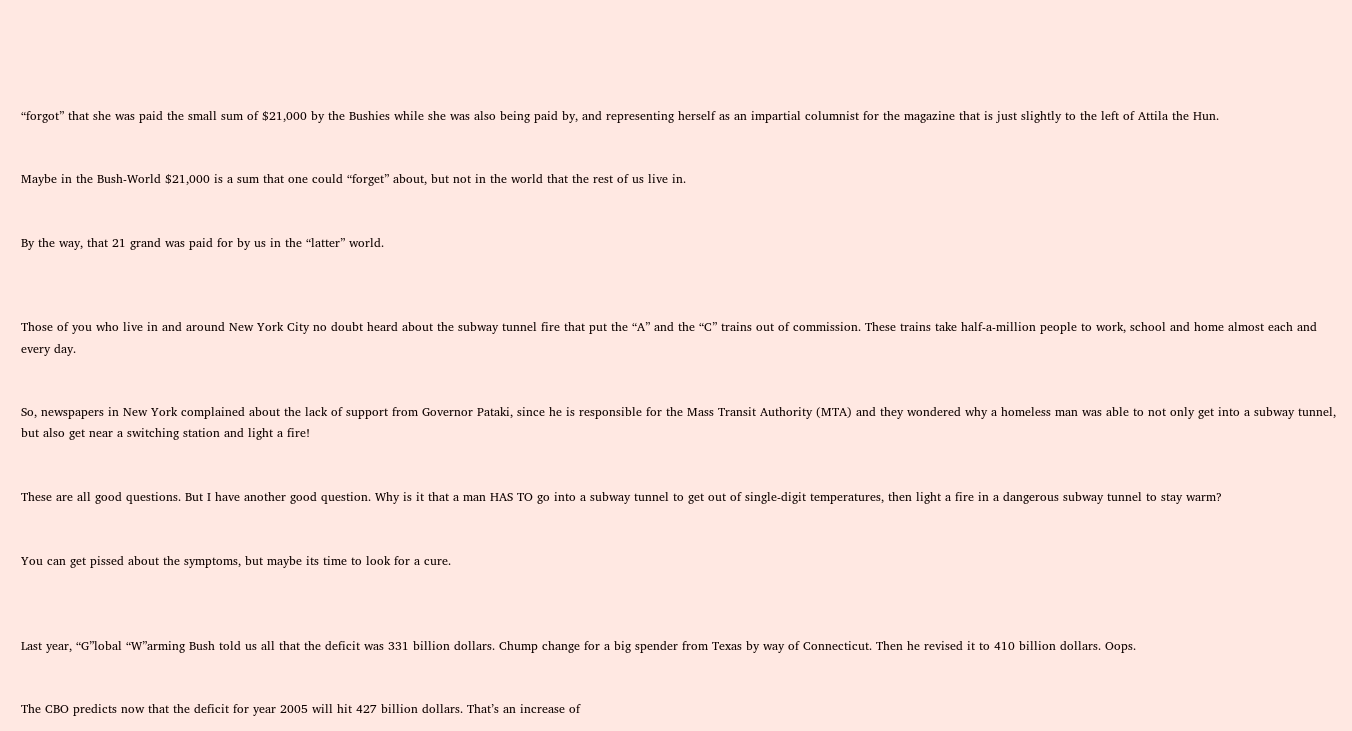“forgot” that she was paid the small sum of $21,000 by the Bushies while she was also being paid by, and representing herself as an impartial columnist for the magazine that is just slightly to the left of Attila the Hun.


Maybe in the Bush-World $21,000 is a sum that one could “forget” about, but not in the world that the rest of us live in.


By the way, that 21 grand was paid for by us in the “latter” world.



Those of you who live in and around New York City no doubt heard about the subway tunnel fire that put the “A” and the “C” trains out of commission. These trains take half-a-million people to work, school and home almost each and every day.


So, newspapers in New York complained about the lack of support from Governor Pataki, since he is responsible for the Mass Transit Authority (MTA) and they wondered why a homeless man was able to not only get into a subway tunnel, but also get near a switching station and light a fire!


These are all good questions. But I have another good question. Why is it that a man HAS TO go into a subway tunnel to get out of single-digit temperatures, then light a fire in a dangerous subway tunnel to stay warm?


You can get pissed about the symptoms, but maybe its time to look for a cure.



Last year, “G”lobal “W”arming Bush told us all that the deficit was 331 billion dollars. Chump change for a big spender from Texas by way of Connecticut. Then he revised it to 410 billion dollars. Oops.


The CBO predicts now that the deficit for year 2005 will hit 427 billion dollars. That’s an increase of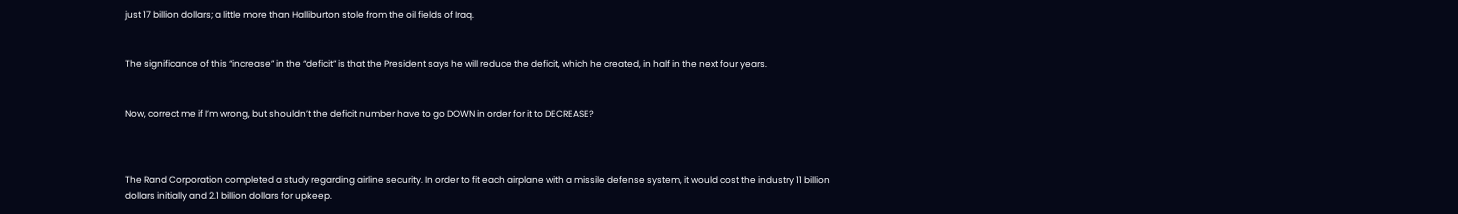just 17 billion dollars; a little more than Halliburton stole from the oil fields of Iraq.


The significance of this “increase” in the “deficit” is that the President says he will reduce the deficit, which he created, in half in the next four years.


Now, correct me if I’m wrong, but shouldn’t the deficit number have to go DOWN in order for it to DECREASE?



The Rand Corporation completed a study regarding airline security. In order to fit each airplane with a missile defense system, it would cost the industry 11 billion dollars initially and 2.1 billion dollars for upkeep.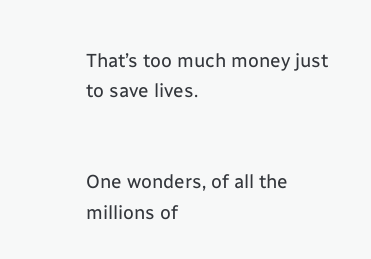That’s too much money just to save lives.


One wonders, of all the millions of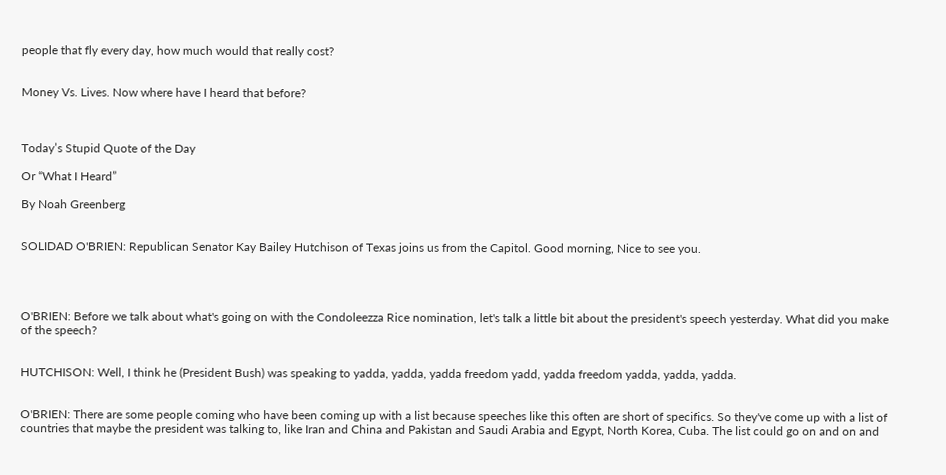people that fly every day, how much would that really cost?


Money Vs. Lives. Now where have I heard that before?



Today’s Stupid Quote of the Day

Or “What I Heard”

By Noah Greenberg


SOLIDAD O'BRIEN: Republican Senator Kay Bailey Hutchison of Texas joins us from the Capitol. Good morning, Nice to see you.




O'BRIEN: Before we talk about what's going on with the Condoleezza Rice nomination, let's talk a little bit about the president's speech yesterday. What did you make of the speech?


HUTCHISON: Well, I think he (President Bush) was speaking to yadda, yadda, yadda freedom yadd, yadda freedom yadda, yadda, yadda.


O'BRIEN: There are some people coming who have been coming up with a list because speeches like this often are short of specifics. So they've come up with a list of countries that maybe the president was talking to, like Iran and China and Pakistan and Saudi Arabia and Egypt, North Korea, Cuba. The list could go on and on and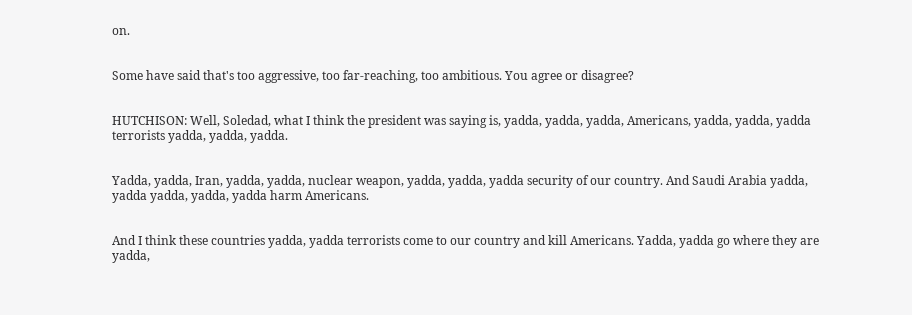on.


Some have said that's too aggressive, too far-reaching, too ambitious. You agree or disagree?


HUTCHISON: Well, Soledad, what I think the president was saying is, yadda, yadda, yadda, Americans, yadda, yadda, yadda terrorists yadda, yadda, yadda.


Yadda, yadda, Iran, yadda, yadda, nuclear weapon, yadda, yadda, yadda security of our country. And Saudi Arabia yadda, yadda yadda, yadda, yadda harm Americans.


And I think these countries yadda, yadda terrorists come to our country and kill Americans. Yadda, yadda go where they are yadda,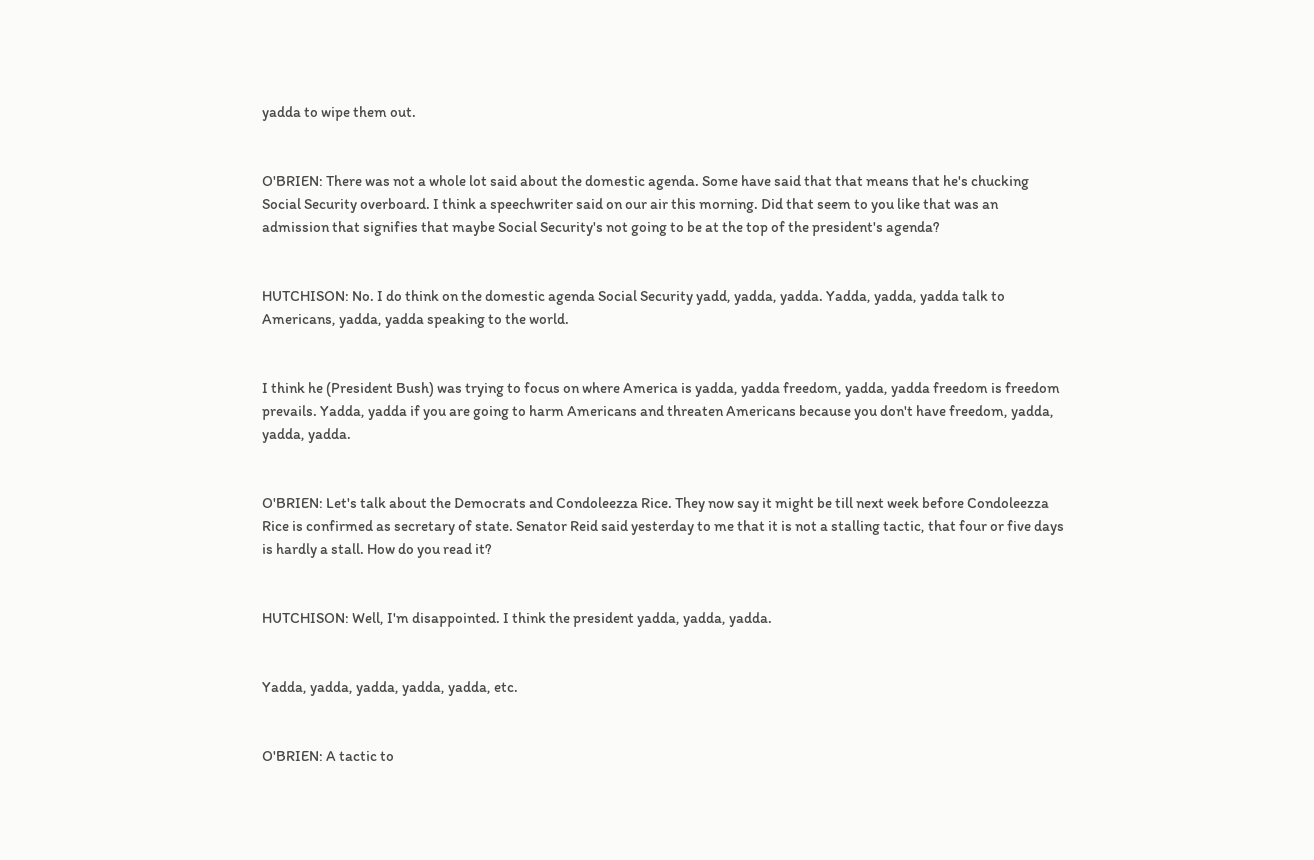yadda to wipe them out.


O'BRIEN: There was not a whole lot said about the domestic agenda. Some have said that that means that he's chucking Social Security overboard. I think a speechwriter said on our air this morning. Did that seem to you like that was an admission that signifies that maybe Social Security's not going to be at the top of the president's agenda?


HUTCHISON: No. I do think on the domestic agenda Social Security yadd, yadda, yadda. Yadda, yadda, yadda talk to Americans, yadda, yadda speaking to the world.


I think he (President Bush) was trying to focus on where America is yadda, yadda freedom, yadda, yadda freedom is freedom prevails. Yadda, yadda if you are going to harm Americans and threaten Americans because you don't have freedom, yadda, yadda, yadda.


O'BRIEN: Let's talk about the Democrats and Condoleezza Rice. They now say it might be till next week before Condoleezza Rice is confirmed as secretary of state. Senator Reid said yesterday to me that it is not a stalling tactic, that four or five days is hardly a stall. How do you read it?


HUTCHISON: Well, I'm disappointed. I think the president yadda, yadda, yadda.


Yadda, yadda, yadda, yadda, yadda, etc.


O'BRIEN: A tactic to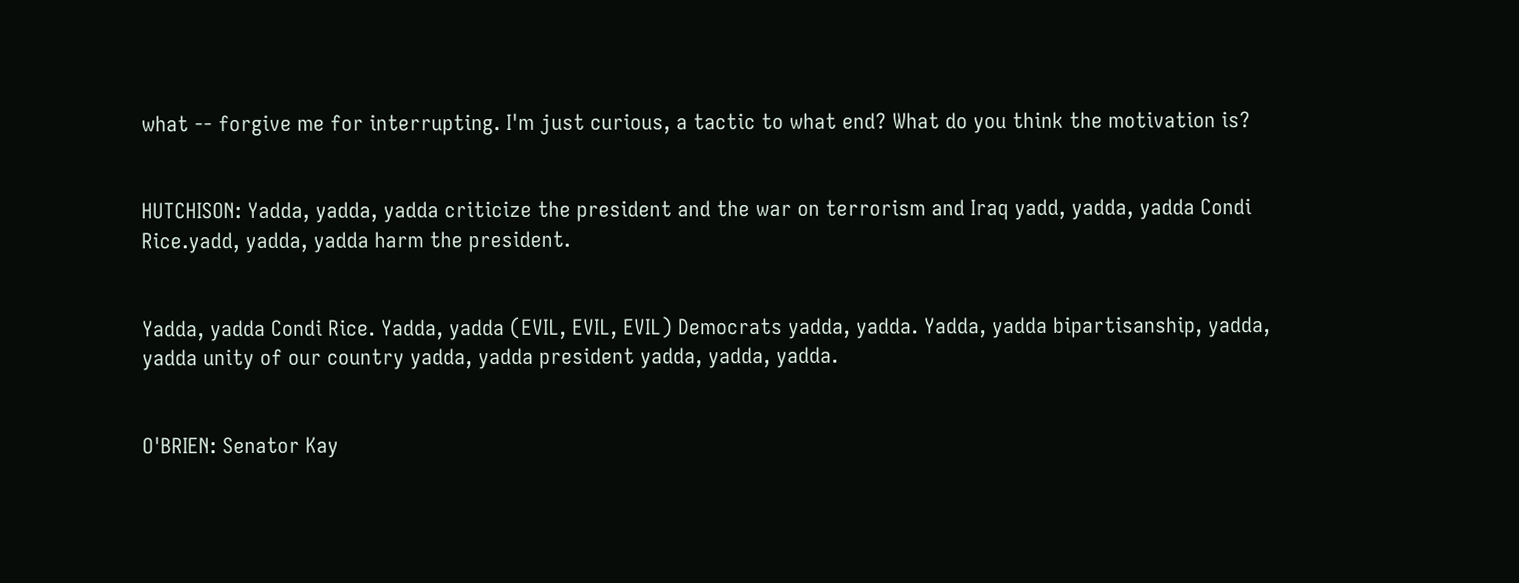what -- forgive me for interrupting. I'm just curious, a tactic to what end? What do you think the motivation is?


HUTCHISON: Yadda, yadda, yadda criticize the president and the war on terrorism and Iraq yadd, yadda, yadda Condi Rice.yadd, yadda, yadda harm the president.


Yadda, yadda Condi Rice. Yadda, yadda (EVIL, EVIL, EVIL) Democrats yadda, yadda. Yadda, yadda bipartisanship, yadda, yadda unity of our country yadda, yadda president yadda, yadda, yadda.


O'BRIEN: Senator Kay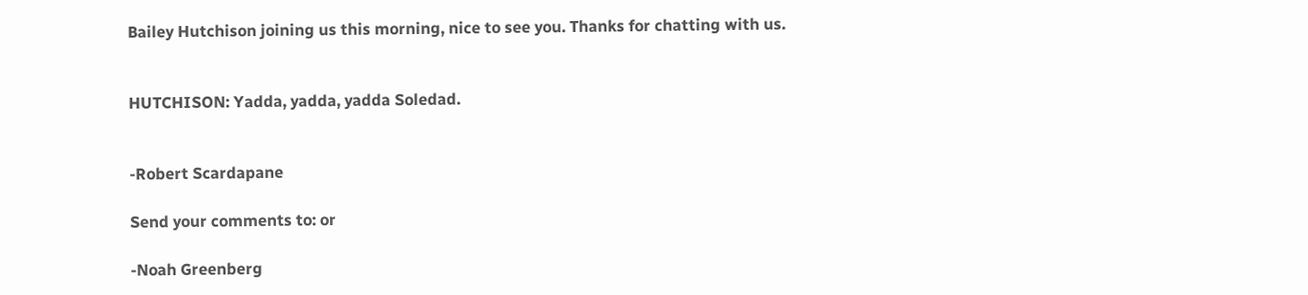Bailey Hutchison joining us this morning, nice to see you. Thanks for chatting with us.


HUTCHISON: Yadda, yadda, yadda Soledad.


-Robert Scardapane

Send your comments to: or

-Noah Greenberg